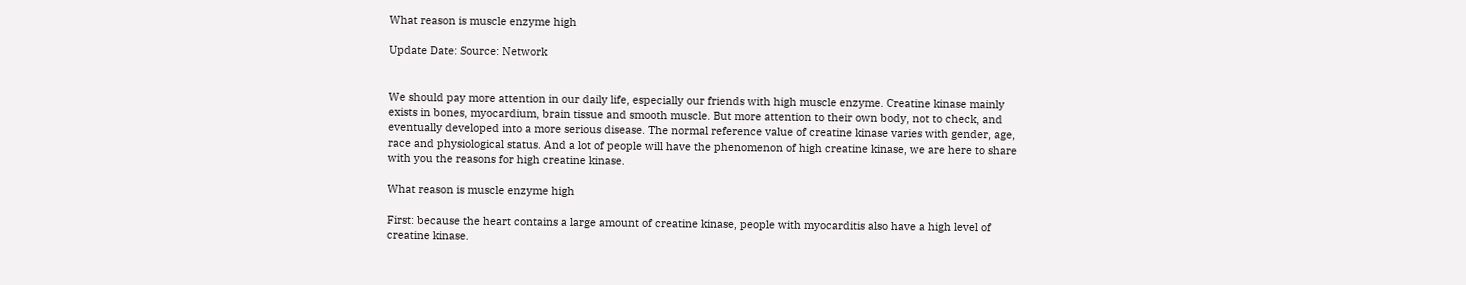What reason is muscle enzyme high

Update Date: Source: Network


We should pay more attention in our daily life, especially our friends with high muscle enzyme. Creatine kinase mainly exists in bones, myocardium, brain tissue and smooth muscle. But more attention to their own body, not to check, and eventually developed into a more serious disease. The normal reference value of creatine kinase varies with gender, age, race and physiological status. And a lot of people will have the phenomenon of high creatine kinase, we are here to share with you the reasons for high creatine kinase.

What reason is muscle enzyme high

First: because the heart contains a large amount of creatine kinase, people with myocarditis also have a high level of creatine kinase.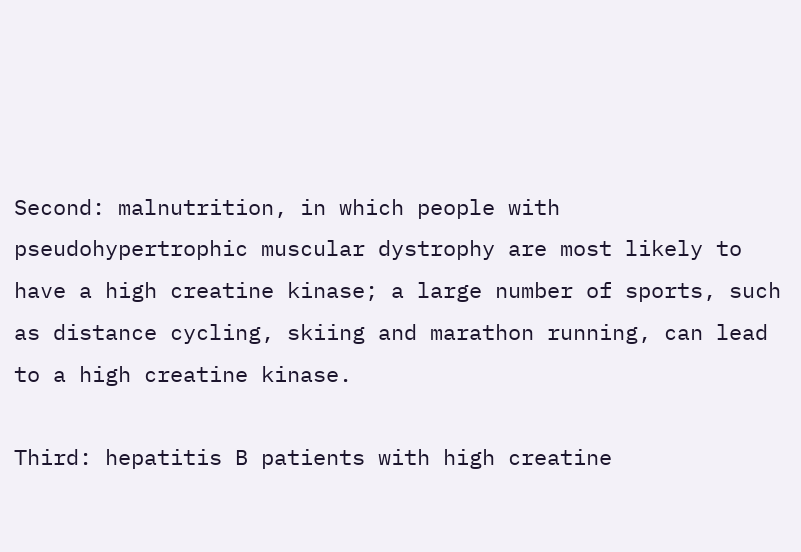Second: malnutrition, in which people with pseudohypertrophic muscular dystrophy are most likely to have a high creatine kinase; a large number of sports, such as distance cycling, skiing and marathon running, can lead to a high creatine kinase.

Third: hepatitis B patients with high creatine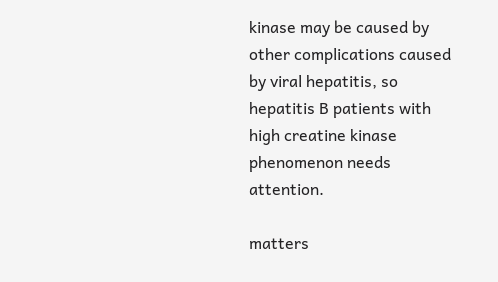kinase may be caused by other complications caused by viral hepatitis, so hepatitis B patients with high creatine kinase phenomenon needs attention.

matters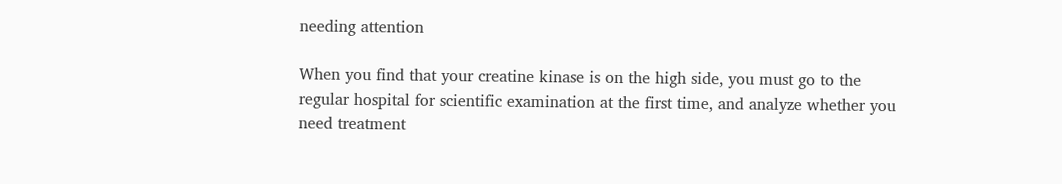needing attention

When you find that your creatine kinase is on the high side, you must go to the regular hospital for scientific examination at the first time, and analyze whether you need treatment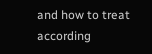and how to treat according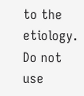to the etiology. Do not use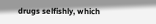drugs selfishly, which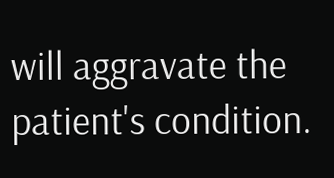will aggravate the patient's condition.